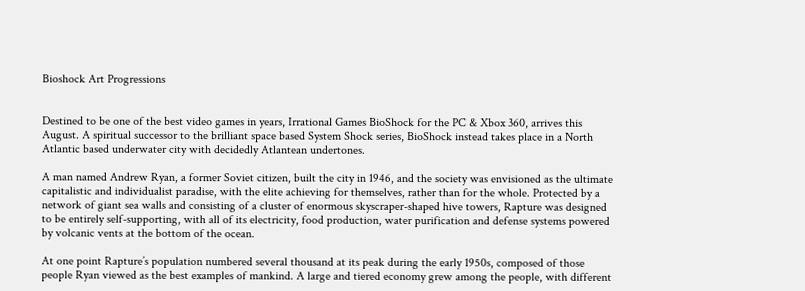Bioshock Art Progressions


Destined to be one of the best video games in years, Irrational Games BioShock for the PC & Xbox 360, arrives this August. A spiritual successor to the brilliant space based System Shock series, BioShock instead takes place in a North Atlantic based underwater city with decidedly Atlantean undertones.

A man named Andrew Ryan, a former Soviet citizen, built the city in 1946, and the society was envisioned as the ultimate capitalistic and individualist paradise, with the elite achieving for themselves, rather than for the whole. Protected by a network of giant sea walls and consisting of a cluster of enormous skyscraper-shaped hive towers, Rapture was designed to be entirely self-supporting, with all of its electricity, food production, water purification and defense systems powered by volcanic vents at the bottom of the ocean.

At one point Rapture’s population numbered several thousand at its peak during the early 1950s, composed of those people Ryan viewed as the best examples of mankind. A large and tiered economy grew among the people, with different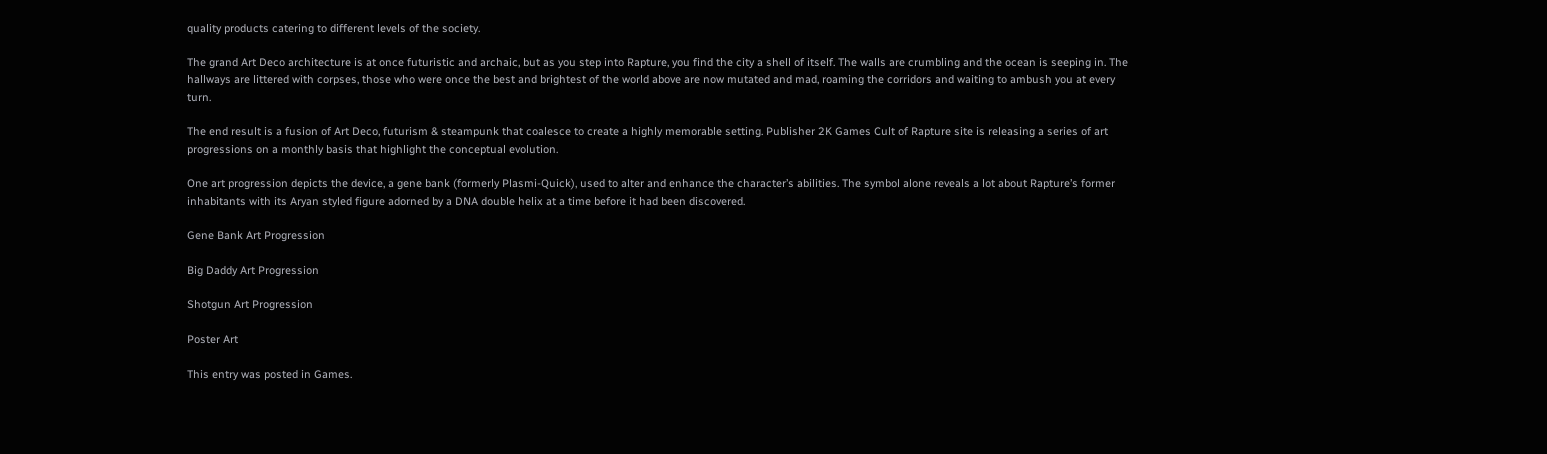quality products catering to different levels of the society.

The grand Art Deco architecture is at once futuristic and archaic, but as you step into Rapture, you find the city a shell of itself. The walls are crumbling and the ocean is seeping in. The hallways are littered with corpses, those who were once the best and brightest of the world above are now mutated and mad, roaming the corridors and waiting to ambush you at every turn.

The end result is a fusion of Art Deco, futurism & steampunk that coalesce to create a highly memorable setting. Publisher 2K Games Cult of Rapture site is releasing a series of art progressions on a monthly basis that highlight the conceptual evolution.

One art progression depicts the device, a gene bank (formerly Plasmi-Quick), used to alter and enhance the character’s abilities. The symbol alone reveals a lot about Rapture’s former inhabitants with its Aryan styled figure adorned by a DNA double helix at a time before it had been discovered.

Gene Bank Art Progression

Big Daddy Art Progression

Shotgun Art Progression

Poster Art

This entry was posted in Games.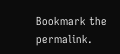Bookmark the permalink.